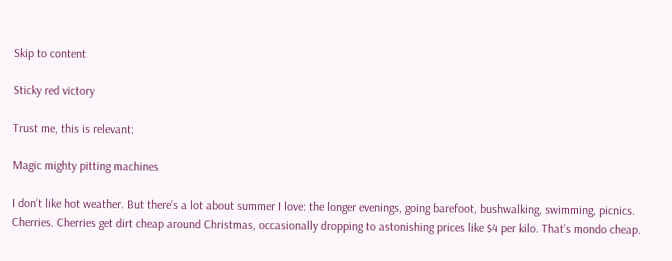Skip to content

Sticky red victory

Trust me, this is relevant:

Magic mighty pitting machines

I don’t like hot weather. But there’s a lot about summer I love: the longer evenings, going barefoot, bushwalking, swimming, picnics. Cherries. Cherries get dirt cheap around Christmas, occasionally dropping to astonishing prices like $4 per kilo. That’s mondo cheap.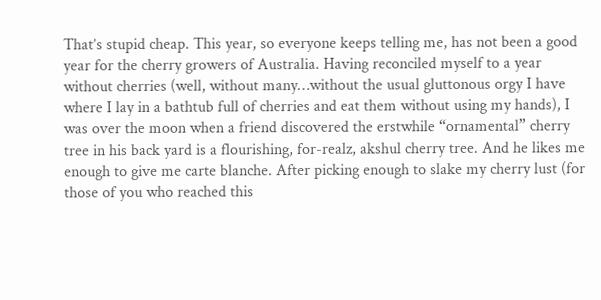That’s stupid cheap. This year, so everyone keeps telling me, has not been a good year for the cherry growers of Australia. Having reconciled myself to a year without cherries (well, without many…without the usual gluttonous orgy I have where I lay in a bathtub full of cherries and eat them without using my hands), I was over the moon when a friend discovered the erstwhile “ornamental” cherry tree in his back yard is a flourishing, for-realz, akshul cherry tree. And he likes me enough to give me carte blanche. After picking enough to slake my cherry lust (for those of you who reached this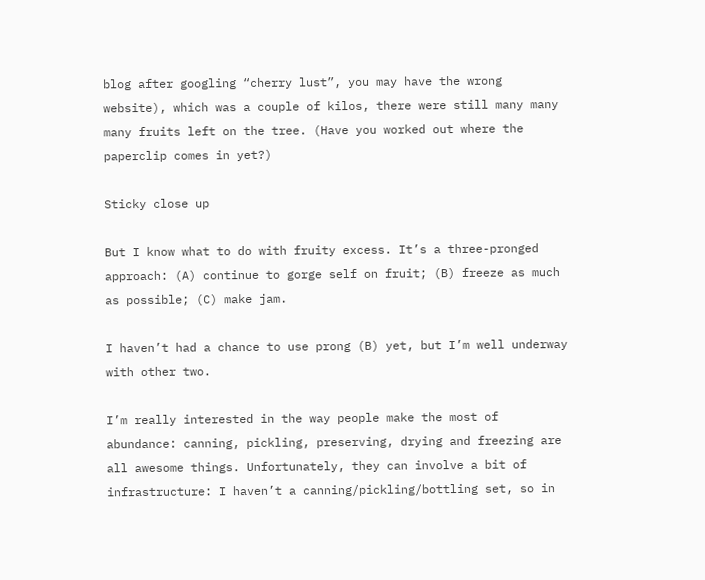blog after googling “cherry lust”, you may have the wrong website), which was a couple of kilos, there were still many many many fruits left on the tree. (Have you worked out where the paperclip comes in yet?)

Sticky close up

But I know what to do with fruity excess. It’s a three-pronged approach: (A) continue to gorge self on fruit; (B) freeze as much as possible; (C) make jam.

I haven’t had a chance to use prong (B) yet, but I’m well underway with other two.

I’m really interested in the way people make the most of abundance: canning, pickling, preserving, drying and freezing are all awesome things. Unfortunately, they can involve a bit of infrastructure: I haven’t a canning/pickling/bottling set, so in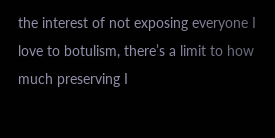the interest of not exposing everyone I love to botulism, there’s a limit to how much preserving I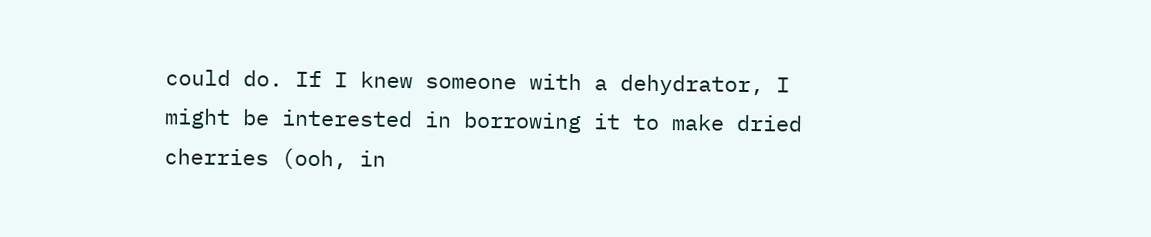could do. If I knew someone with a dehydrator, I might be interested in borrowing it to make dried cherries (ooh, in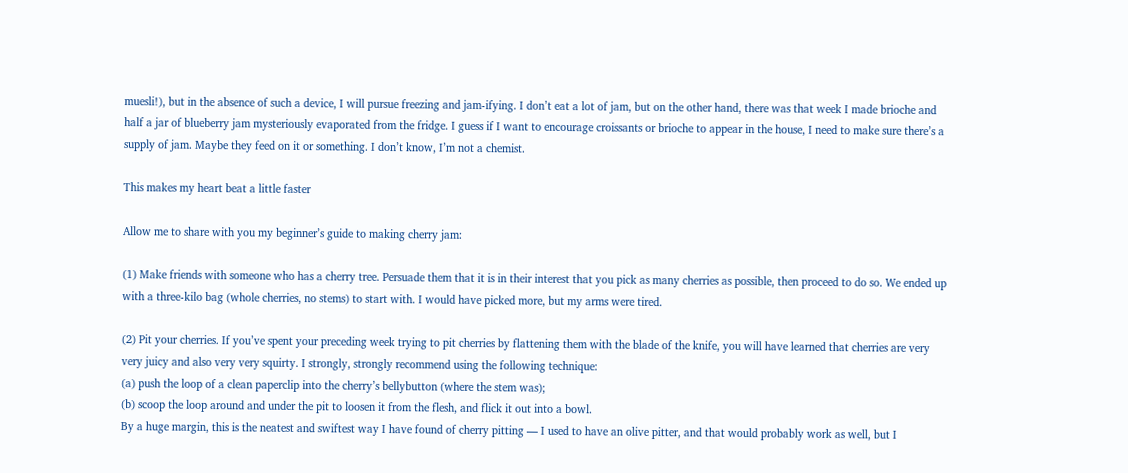muesli!), but in the absence of such a device, I will pursue freezing and jam-ifying. I don’t eat a lot of jam, but on the other hand, there was that week I made brioche and half a jar of blueberry jam mysteriously evaporated from the fridge. I guess if I want to encourage croissants or brioche to appear in the house, I need to make sure there’s a supply of jam. Maybe they feed on it or something. I don’t know, I’m not a chemist.

This makes my heart beat a little faster

Allow me to share with you my beginner’s guide to making cherry jam:

(1) Make friends with someone who has a cherry tree. Persuade them that it is in their interest that you pick as many cherries as possible, then proceed to do so. We ended up with a three-kilo bag (whole cherries, no stems) to start with. I would have picked more, but my arms were tired.

(2) Pit your cherries. If you’ve spent your preceding week trying to pit cherries by flattening them with the blade of the knife, you will have learned that cherries are very very juicy and also very very squirty. I strongly, strongly recommend using the following technique:
(a) push the loop of a clean paperclip into the cherry’s bellybutton (where the stem was);
(b) scoop the loop around and under the pit to loosen it from the flesh, and flick it out into a bowl.
By a huge margin, this is the neatest and swiftest way I have found of cherry pitting — I used to have an olive pitter, and that would probably work as well, but I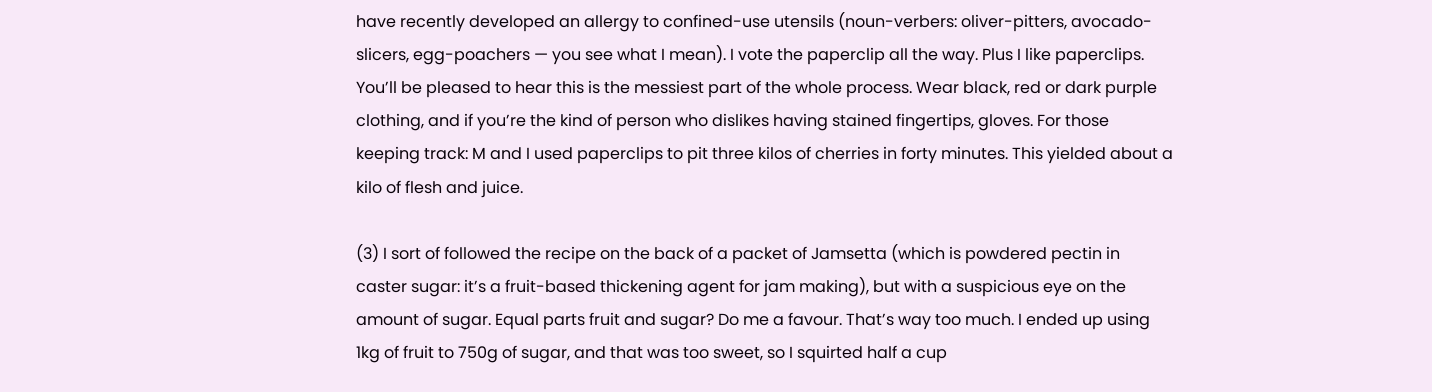have recently developed an allergy to confined-use utensils (noun-verbers: oliver-pitters, avocado-slicers, egg-poachers — you see what I mean). I vote the paperclip all the way. Plus I like paperclips. You’ll be pleased to hear this is the messiest part of the whole process. Wear black, red or dark purple clothing, and if you’re the kind of person who dislikes having stained fingertips, gloves. For those keeping track: M and I used paperclips to pit three kilos of cherries in forty minutes. This yielded about a kilo of flesh and juice.

(3) I sort of followed the recipe on the back of a packet of Jamsetta (which is powdered pectin in caster sugar: it’s a fruit-based thickening agent for jam making), but with a suspicious eye on the amount of sugar. Equal parts fruit and sugar? Do me a favour. That’s way too much. I ended up using 1kg of fruit to 750g of sugar, and that was too sweet, so I squirted half a cup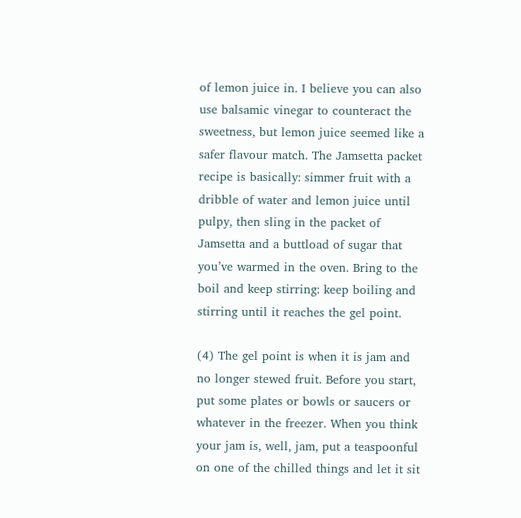of lemon juice in. I believe you can also use balsamic vinegar to counteract the sweetness, but lemon juice seemed like a safer flavour match. The Jamsetta packet recipe is basically: simmer fruit with a dribble of water and lemon juice until pulpy, then sling in the packet of Jamsetta and a buttload of sugar that you’ve warmed in the oven. Bring to the boil and keep stirring: keep boiling and stirring until it reaches the gel point.

(4) The gel point is when it is jam and no longer stewed fruit. Before you start, put some plates or bowls or saucers or whatever in the freezer. When you think your jam is, well, jam, put a teaspoonful on one of the chilled things and let it sit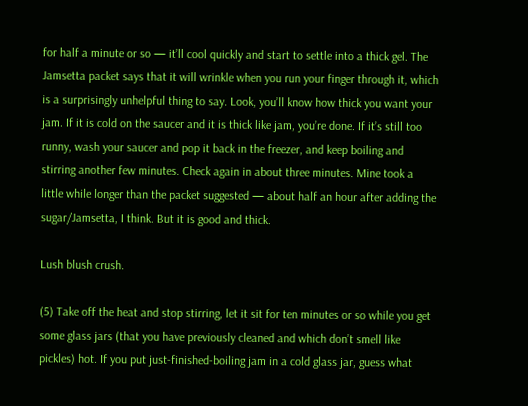for half a minute or so — it’ll cool quickly and start to settle into a thick gel. The Jamsetta packet says that it will wrinkle when you run your finger through it, which is a surprisingly unhelpful thing to say. Look, you’ll know how thick you want your jam. If it is cold on the saucer and it is thick like jam, you’re done. If it’s still too runny, wash your saucer and pop it back in the freezer, and keep boiling and stirring another few minutes. Check again in about three minutes. Mine took a little while longer than the packet suggested — about half an hour after adding the sugar/Jamsetta, I think. But it is good and thick.

Lush blush crush.

(5) Take off the heat and stop stirring, let it sit for ten minutes or so while you get some glass jars (that you have previously cleaned and which don’t smell like pickles) hot. If you put just-finished-boiling jam in a cold glass jar, guess what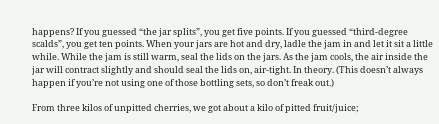happens? If you guessed “the jar splits”, you get five points. If you guessed “third-degree scalds”, you get ten points. When your jars are hot and dry, ladle the jam in and let it sit a little while. While the jam is still warm, seal the lids on the jars. As the jam cools, the air inside the jar will contract slightly and should seal the lids on, air-tight. In theory. (This doesn’t always happen if you’re not using one of those bottling sets, so don’t freak out.)

From three kilos of unpitted cherries, we got about a kilo of pitted fruit/juice;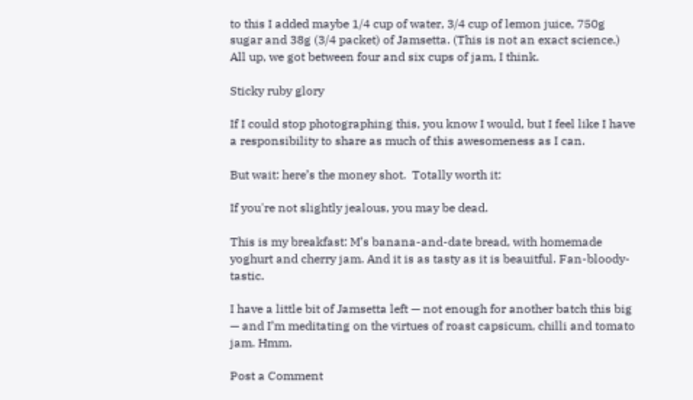to this I added maybe 1/4 cup of water, 3/4 cup of lemon juice, 750g sugar and 38g (3/4 packet) of Jamsetta. (This is not an exact science.) All up, we got between four and six cups of jam, I think.

Sticky ruby glory

If I could stop photographing this, you know I would, but I feel like I have a responsibility to share as much of this awesomeness as I can.

But wait: here’s the money shot.  Totally worth it:

If you're not slightly jealous, you may be dead.

This is my breakfast: M’s banana-and-date bread, with homemade yoghurt and cherry jam. And it is as tasty as it is beauitful. Fan-bloody-tastic.

I have a little bit of Jamsetta left — not enough for another batch this big — and I’m meditating on the virtues of roast capsicum, chilli and tomato jam. Hmm.

Post a Comment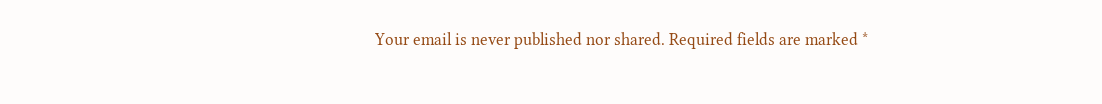Your email is never published nor shared. Required fields are marked *